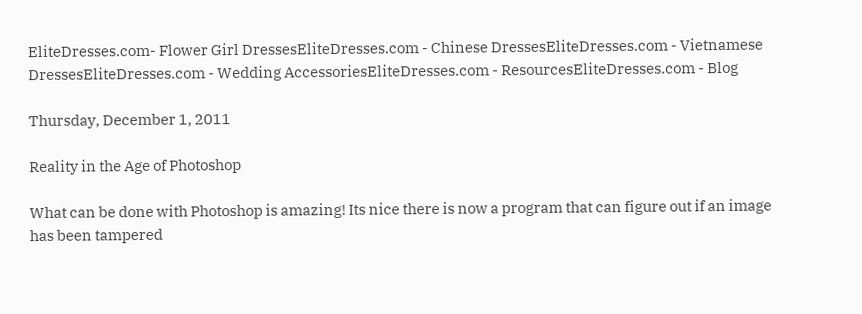EliteDresses.com- Flower Girl DressesEliteDresses.com - Chinese DressesEliteDresses.com - Vietnamese DressesEliteDresses.com - Wedding AccessoriesEliteDresses.com - ResourcesEliteDresses.com - Blog

Thursday, December 1, 2011

Reality in the Age of Photoshop

What can be done with Photoshop is amazing! Its nice there is now a program that can figure out if an image has been tampered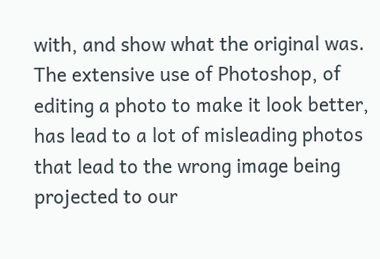with, and show what the original was. The extensive use of Photoshop, of editing a photo to make it look better, has lead to a lot of misleading photos that lead to the wrong image being projected to our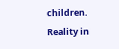children.
Reality in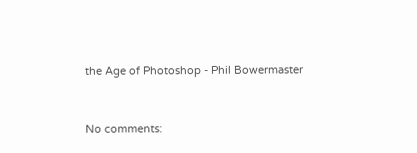the Age of Photoshop - Phil Bowermaster


No comments: